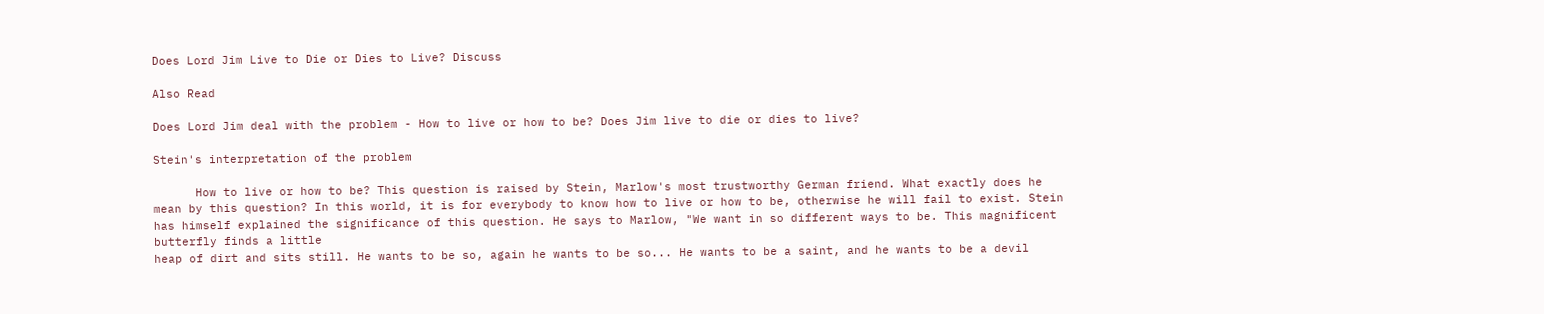Does Lord Jim Live to Die or Dies to Live? Discuss

Also Read

Does Lord Jim deal with the problem - How to live or how to be? Does Jim live to die or dies to live?

Stein's interpretation of the problem

      How to live or how to be? This question is raised by Stein, Marlow's most trustworthy German friend. What exactly does he mean by this question? In this world, it is for everybody to know how to live or how to be, otherwise he will fail to exist. Stein has himself explained the significance of this question. He says to Marlow, "We want in so different ways to be. This magnificent butterfly finds a little
heap of dirt and sits still. He wants to be so, again he wants to be so... He wants to be a saint, and he wants to be a devil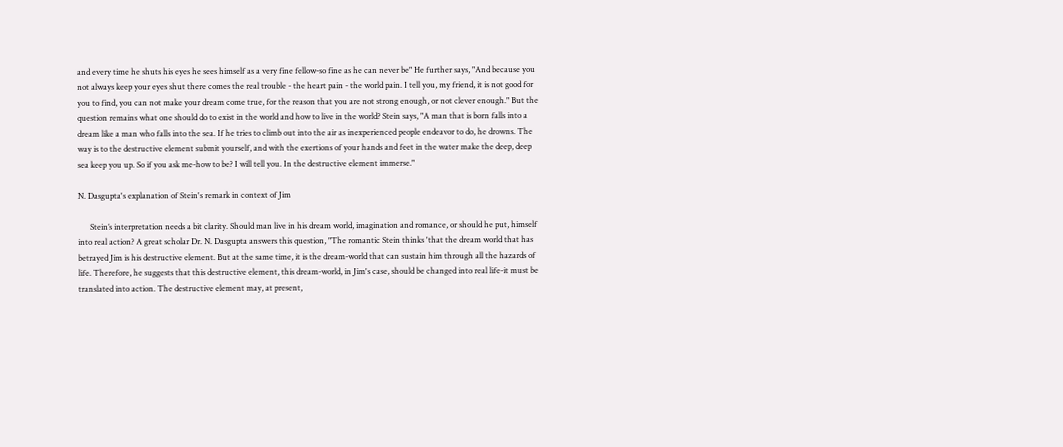and every time he shuts his eyes he sees himself as a very fine fellow-so fine as he can never be" He further says, "And because you not always keep your eyes shut there comes the real trouble - the heart pain - the world pain. I tell you, my friend, it is not good for you to find, you can not make your dream come true, for the reason that you are not strong enough, or not clever enough." But the question remains what one should do to exist in the world and how to live in the world? Stein says, "A man that is born falls into a dream like a man who falls into the sea. If he tries to climb out into the air as inexperienced people endeavor to do, he drowns. The way is to the destructive element submit yourself, and with the exertions of your hands and feet in the water make the deep, deep sea keep you up. So if you ask me-how to be? I will tell you. In the destructive element immerse."

N. Dasgupta's explanation of Stein's remark in context of Jim

      Stein’s interpretation needs a bit clarity. Should man live in his dream world, imagination and romance, or should he put, himself into real action? A great scholar Dr. N. Dasgupta answers this question, "The romantic Stein thinks 'that the dream world that has betrayed Jim is his destructive element. But at the same time, it is the dream-world that can sustain him through all the hazards of life. Therefore, he suggests that this destructive element, this dream-world, in Jim's case, should be changed into real life-it must be translated into action. The destructive element may, at present,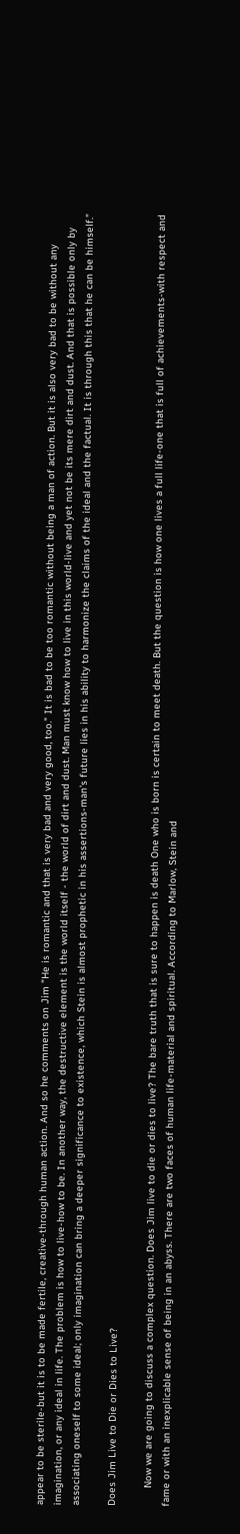appear to be sterile-but it is to be made fertile, creative-through human action. And so he comments on Jim "He is romantic and that is very bad and very good, too." It is bad to be too romantic without being a man of action. But it is also very bad to be without any imagination, or any ideal in life. The problem is how to live-how to be. In another way, the destructive element is the world itself - the world of dirt and dust. Man must know how to live in this world-live and yet not be its mere dirt and dust. And that is possible only by associating oneself to some ideal; only imagination can bring a deeper significance to existence, which Stein is almost prophetic in his assertions-man's future lies in his ability to harmonize the claims of the ideal and the factual. It is through this that he can be himself."

Does Jim Live to Die or Dies to Live?

      Now we are going to discuss a complex question. Does Jim live to die or dies to live? The bare truth that is sure to happen is death One who is born is certain to meet death. But the question is how one lives a full life-one that is full of achievements-with respect and fame or with an inexplicable sense of being in an abyss. There are two faces of human life-material and spiritual. According to Marlow, Stein and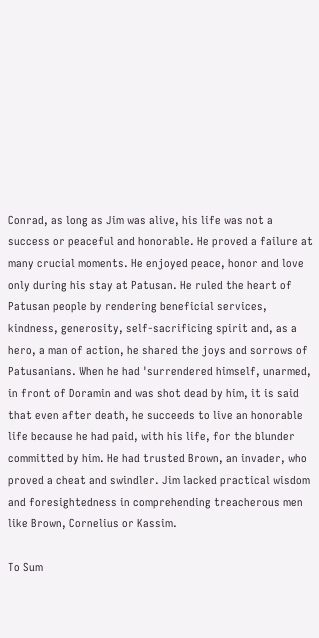Conrad, as long as Jim was alive, his life was not a success or peaceful and honorable. He proved a failure at many crucial moments. He enjoyed peace, honor and love only during his stay at Patusan. He ruled the heart of Patusan people by rendering beneficial services, kindness, generosity, self-sacrificing spirit and, as a hero, a man of action, he shared the joys and sorrows of Patusanians. When he had 'surrendered himself, unarmed, in front of Doramin and was shot dead by him, it is said that even after death, he succeeds to live an honorable life because he had paid, with his life, for the blunder committed by him. He had trusted Brown, an invader, who proved a cheat and swindler. Jim lacked practical wisdom and foresightedness in comprehending treacherous men like Brown, Cornelius or Kassim.

To Sum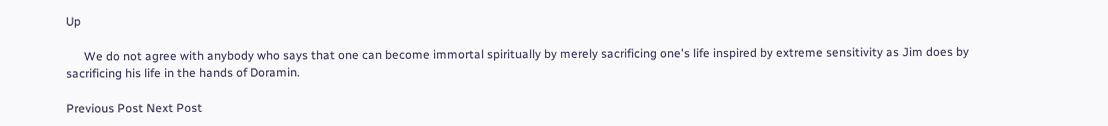Up

      We do not agree with anybody who says that one can become immortal spiritually by merely sacrificing one's life inspired by extreme sensitivity as Jim does by sacrificing his life in the hands of Doramin.

Previous Post Next Post